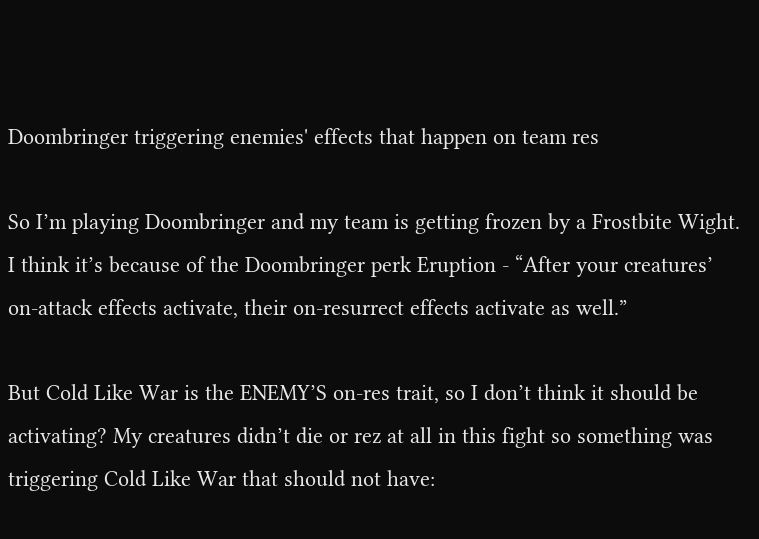Doombringer triggering enemies' effects that happen on team res

So I’m playing Doombringer and my team is getting frozen by a Frostbite Wight. I think it’s because of the Doombringer perk Eruption - “After your creatures’ on-attack effects activate, their on-resurrect effects activate as well.”

But Cold Like War is the ENEMY’S on-res trait, so I don’t think it should be activating? My creatures didn’t die or rez at all in this fight so something was triggering Cold Like War that should not have: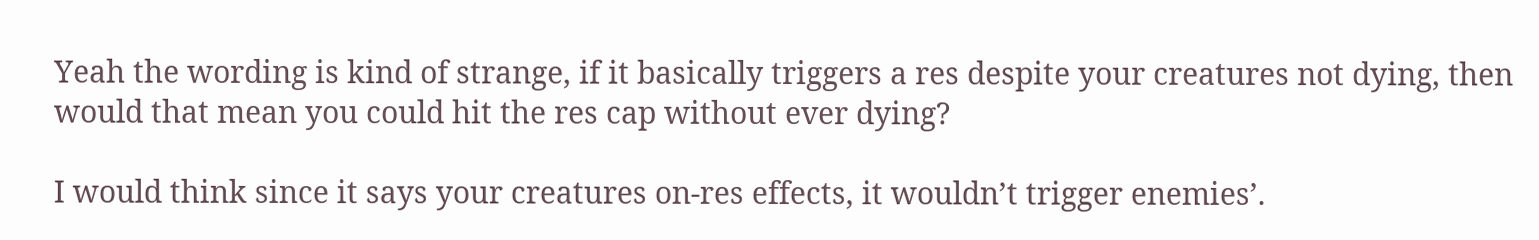Yeah the wording is kind of strange, if it basically triggers a res despite your creatures not dying, then would that mean you could hit the res cap without ever dying?

I would think since it says your creatures on-res effects, it wouldn’t trigger enemies’.